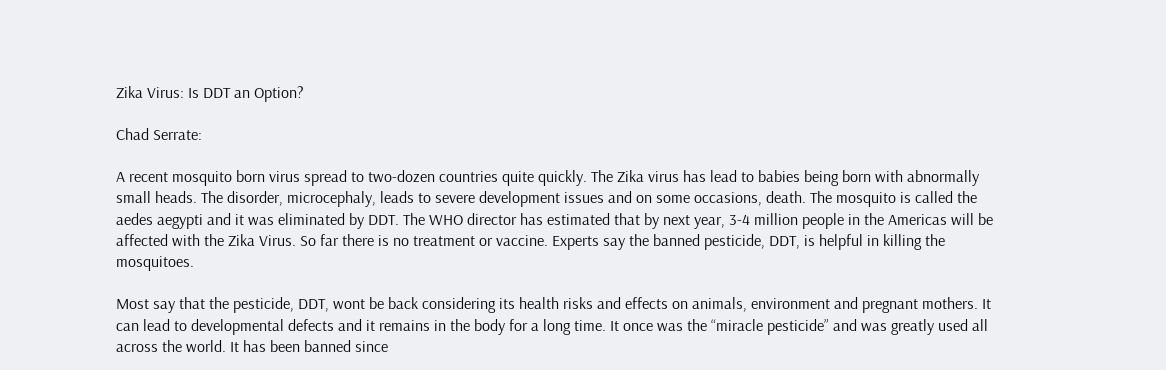Zika Virus: Is DDT an Option?

Chad Serrate:

A recent mosquito born virus spread to two-dozen countries quite quickly. The Zika virus has lead to babies being born with abnormally small heads. The disorder, microcephaly, leads to severe development issues and on some occasions, death. The mosquito is called the aedes aegypti and it was eliminated by DDT. The WHO director has estimated that by next year, 3-4 million people in the Americas will be affected with the Zika Virus. So far there is no treatment or vaccine. Experts say the banned pesticide, DDT, is helpful in killing the mosquitoes.

Most say that the pesticide, DDT, wont be back considering its health risks and effects on animals, environment and pregnant mothers. It can lead to developmental defects and it remains in the body for a long time. It once was the “miracle pesticide” and was greatly used all across the world. It has been banned since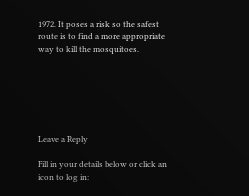1972. It poses a risk so the safest route is to find a more appropriate way to kill the mosquitoes.






Leave a Reply

Fill in your details below or click an icon to log in: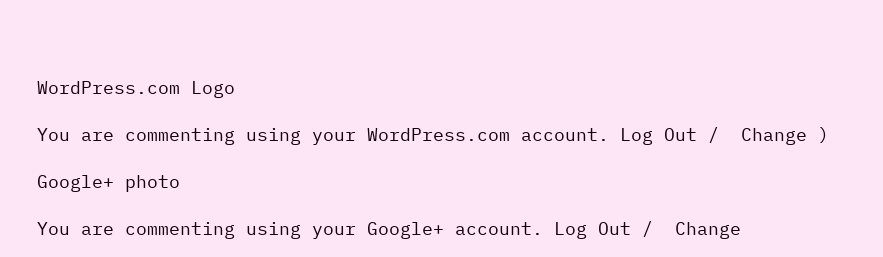WordPress.com Logo

You are commenting using your WordPress.com account. Log Out /  Change )

Google+ photo

You are commenting using your Google+ account. Log Out /  Change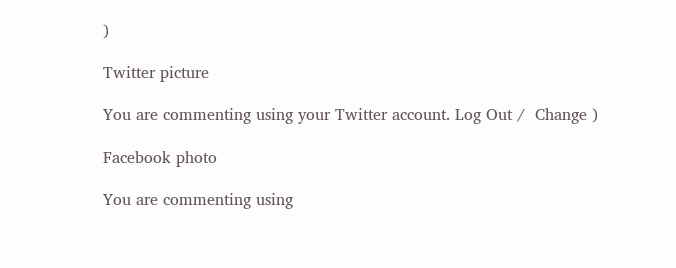)

Twitter picture

You are commenting using your Twitter account. Log Out /  Change )

Facebook photo

You are commenting using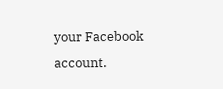your Facebook account.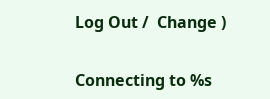Log Out /  Change )


Connecting to %s